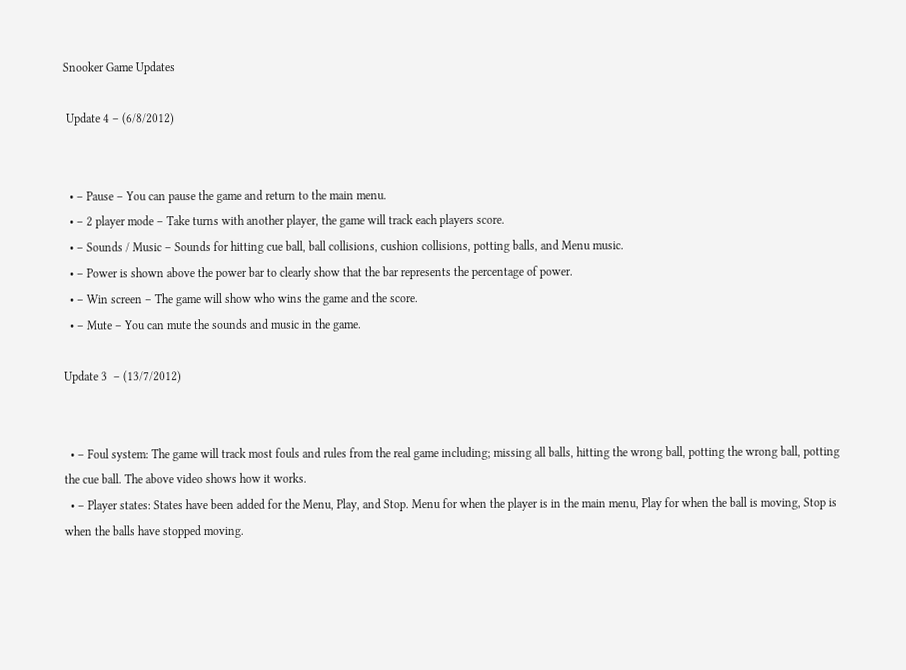Snooker Game Updates

 Update 4 – (6/8/2012)


  • – Pause – You can pause the game and return to the main menu.
  • – 2 player mode – Take turns with another player, the game will track each players score.
  • – Sounds / Music – Sounds for hitting cue ball, ball collisions, cushion collisions, potting balls, and Menu music.
  • – Power is shown above the power bar to clearly show that the bar represents the percentage of power.
  • – Win screen – The game will show who wins the game and the score.
  • – Mute – You can mute the sounds and music in the game.

Update 3  – (13/7/2012)


  • – Foul system: The game will track most fouls and rules from the real game including; missing all balls, hitting the wrong ball, potting the wrong ball, potting the cue ball. The above video shows how it works.
  • – Player states: States have been added for the Menu, Play, and Stop. Menu for when the player is in the main menu, Play for when the ball is moving, Stop is when the balls have stopped moving.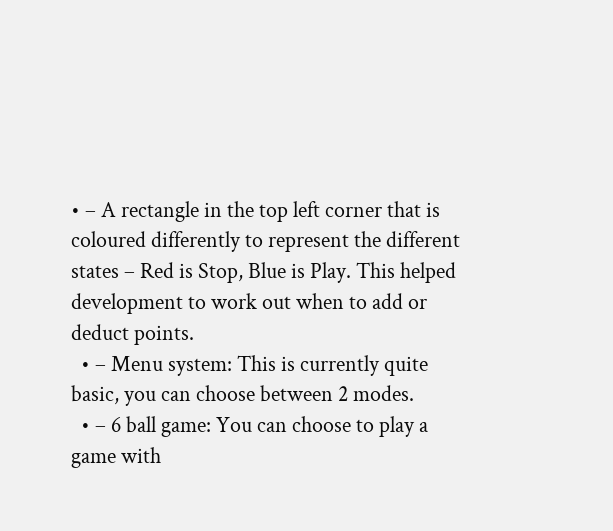• – A rectangle in the top left corner that is coloured differently to represent the different states – Red is Stop, Blue is Play. This helped development to work out when to add or deduct points.
  • – Menu system: This is currently quite basic, you can choose between 2 modes.
  • – 6 ball game: You can choose to play a game with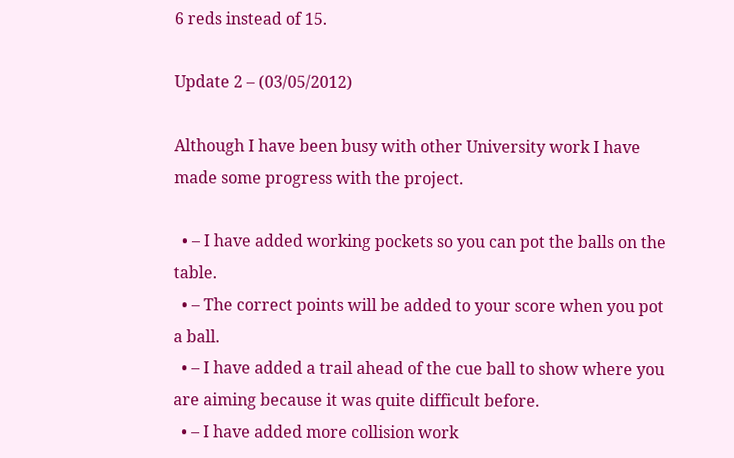6 reds instead of 15.

Update 2 – (03/05/2012)

Although I have been busy with other University work I have made some progress with the project.

  • – I have added working pockets so you can pot the balls on the table.
  • – The correct points will be added to your score when you pot a ball.
  • – I have added a trail ahead of the cue ball to show where you are aiming because it was quite difficult before.
  • – I have added more collision work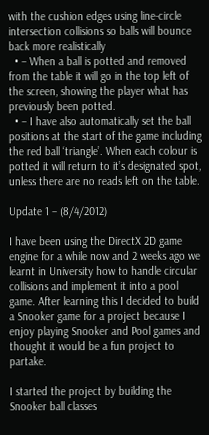with the cushion edges using line-circle intersection collisions so balls will bounce back more realistically
  • – When a ball is potted and removed from the table it will go in the top left of the screen, showing the player what has previously been potted.
  • – I have also automatically set the ball positions at the start of the game including the red ball ‘triangle’. When each colour is potted it will return to it’s designated spot, unless there are no reads left on the table.

Update 1 – (8/4/2012)

I have been using the DirectX 2D game engine for a while now and 2 weeks ago we learnt in University how to handle circular collisions and implement it into a pool game. After learning this I decided to build a Snooker game for a project because I enjoy playing Snooker and Pool games and thought it would be a fun project to partake.

I started the project by building the Snooker ball classes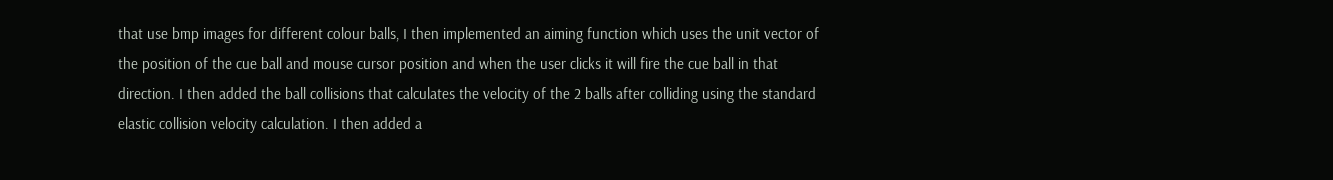that use bmp images for different colour balls, I then implemented an aiming function which uses the unit vector of the position of the cue ball and mouse cursor position and when the user clicks it will fire the cue ball in that direction. I then added the ball collisions that calculates the velocity of the 2 balls after colliding using the standard elastic collision velocity calculation. I then added a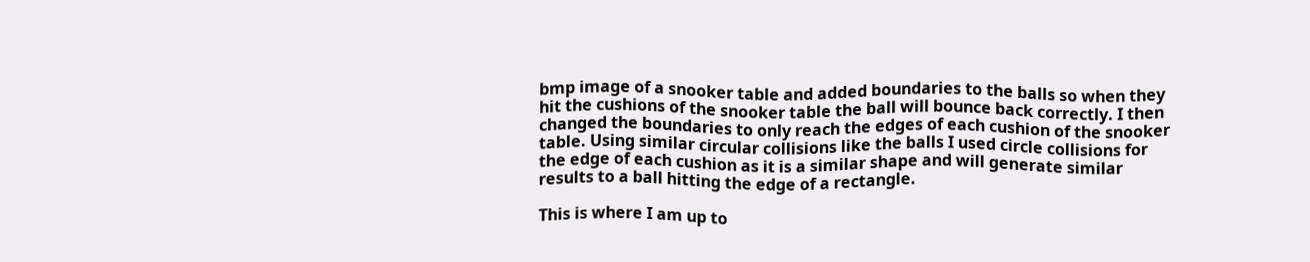bmp image of a snooker table and added boundaries to the balls so when they hit the cushions of the snooker table the ball will bounce back correctly. I then changed the boundaries to only reach the edges of each cushion of the snooker table. Using similar circular collisions like the balls I used circle collisions for the edge of each cushion as it is a similar shape and will generate similar results to a ball hitting the edge of a rectangle.

This is where I am up to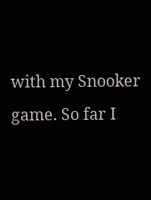with my Snooker game. So far I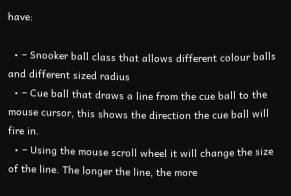have:

  • – Snooker ball class that allows different colour balls and different sized radius
  • – Cue ball that draws a line from the cue ball to the mouse cursor, this shows the direction the cue ball will fire in.
  • – Using the mouse scroll wheel it will change the size of the line. The longer the line, the more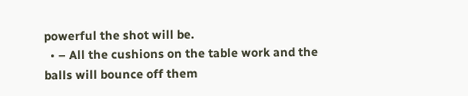powerful the shot will be.
  • – All the cushions on the table work and the balls will bounce off them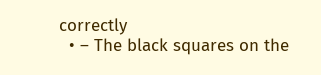correctly
  • – The black squares on the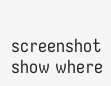screenshot show where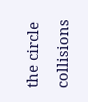the circle collisions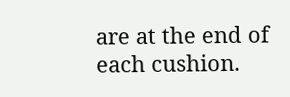are at the end of each cushion.